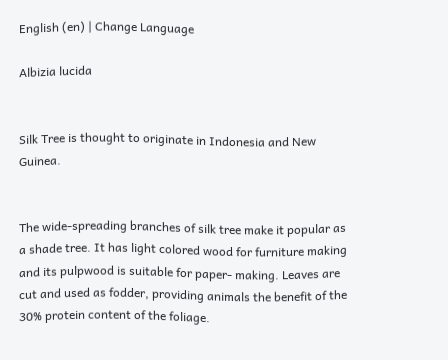English (en) | Change Language

Albizia lucida


Silk Tree is thought to originate in Indonesia and New Guinea.


The wide-spreading branches of silk tree make it popular as a shade tree. It has light colored wood for furniture making and its pulpwood is suitable for paper- making. Leaves are cut and used as fodder, providing animals the benefit of the 30% protein content of the foliage.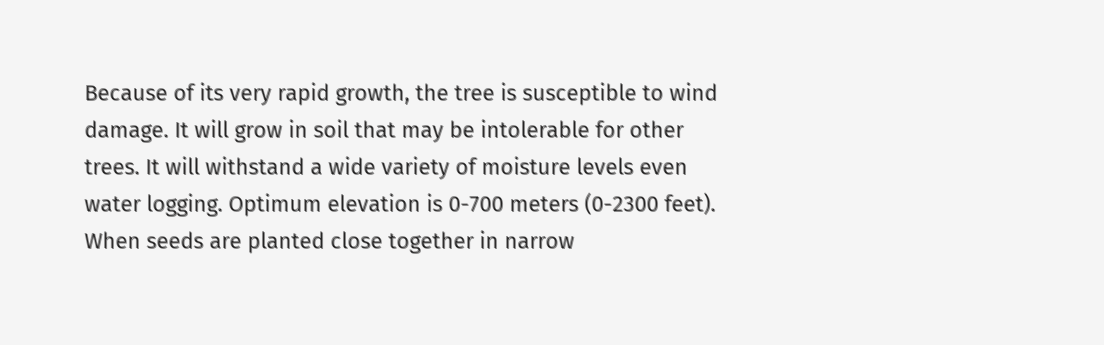Because of its very rapid growth, the tree is susceptible to wind damage. It will grow in soil that may be intolerable for other trees. It will withstand a wide variety of moisture levels even water logging. Optimum elevation is 0-700 meters (0-2300 feet). When seeds are planted close together in narrow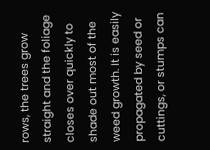rows, the trees grow straight and the foliage closes over quickly to shade out most of the weed growth. It is easily propagated by seed or cuttings, or stumps can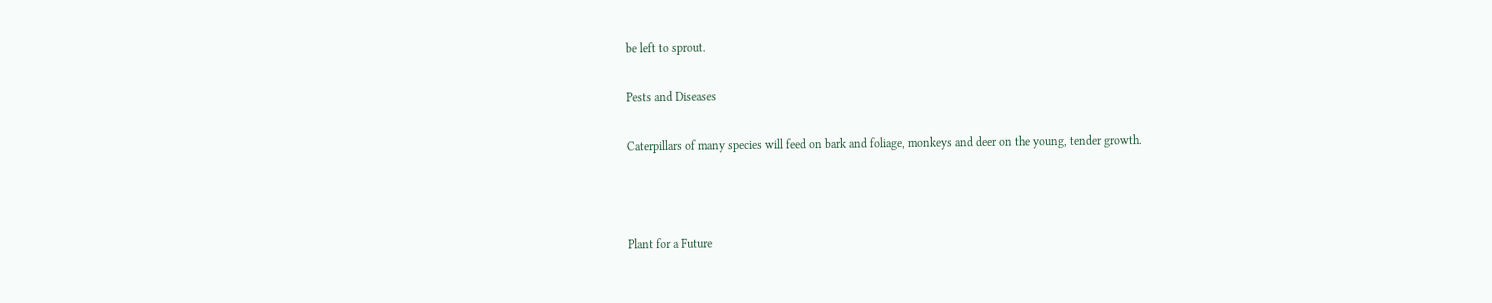be left to sprout.

Pests and Diseases

Caterpillars of many species will feed on bark and foliage, monkeys and deer on the young, tender growth.



Plant for a Future